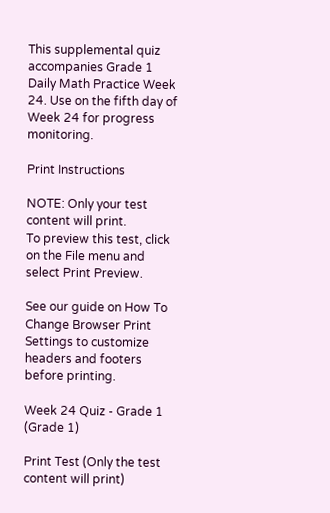This supplemental quiz accompanies Grade 1 Daily Math Practice Week 24. Use on the fifth day of Week 24 for progress monitoring.

Print Instructions

NOTE: Only your test content will print.
To preview this test, click on the File menu and select Print Preview.

See our guide on How To Change Browser Print Settings to customize headers and footers before printing.

Week 24 Quiz - Grade 1 (Grade 1)

Print Test (Only the test content will print)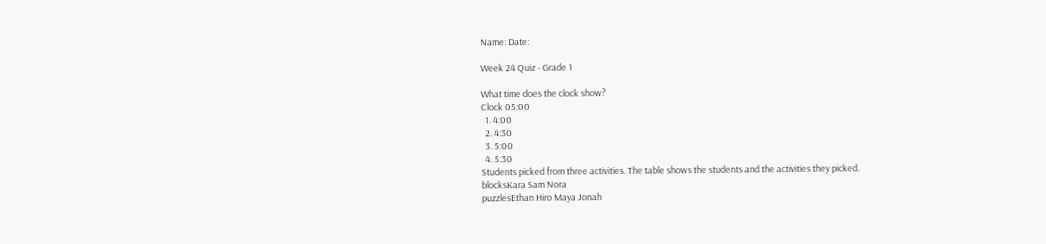Name: Date:

Week 24 Quiz - Grade 1

What time does the clock show?
Clock 05:00
  1. 4:00
  2. 4:30
  3. 5:00
  4. 5:30
Students picked from three activities. The table shows the students and the activities they picked.
blocksKara Sam Nora
puzzlesEthan Hiro Maya Jonah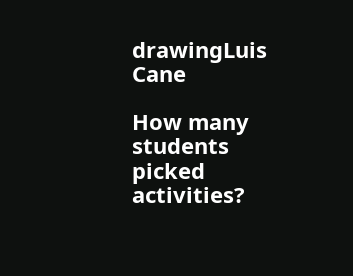drawingLuis Cane

How many students picked activities?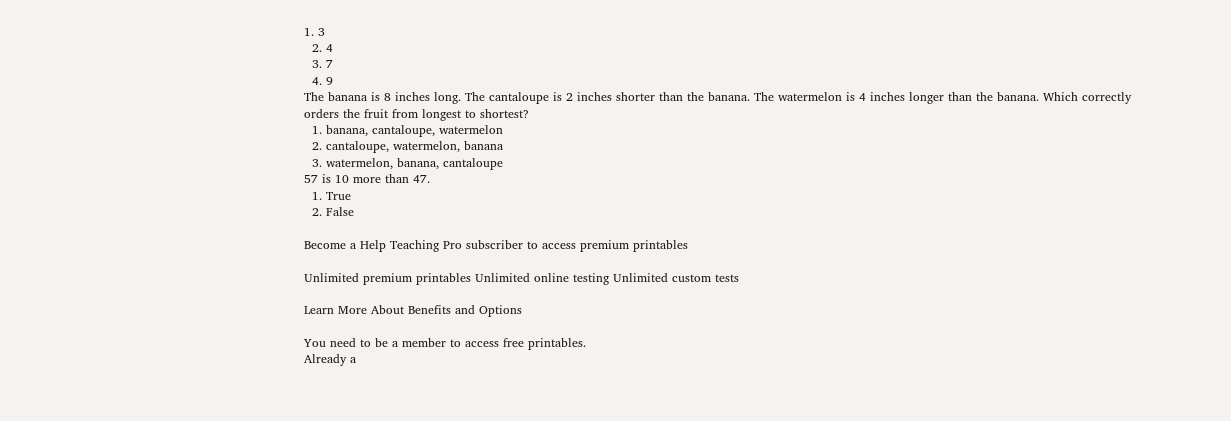1. 3
  2. 4
  3. 7
  4. 9
The banana is 8 inches long. The cantaloupe is 2 inches shorter than the banana. The watermelon is 4 inches longer than the banana. Which correctly orders the fruit from longest to shortest?
  1. banana, cantaloupe, watermelon
  2. cantaloupe, watermelon, banana
  3. watermelon, banana, cantaloupe
57 is 10 more than 47.
  1. True
  2. False

Become a Help Teaching Pro subscriber to access premium printables

Unlimited premium printables Unlimited online testing Unlimited custom tests

Learn More About Benefits and Options

You need to be a member to access free printables.
Already a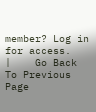member? Log in for access.    |    Go Back To Previous Page